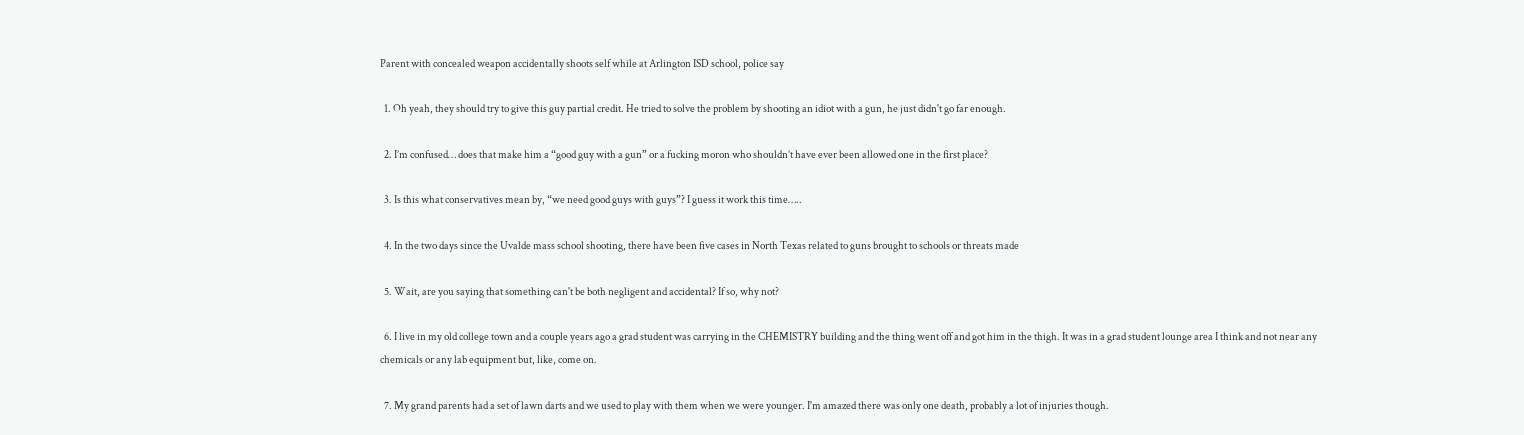Parent with concealed weapon accidentally shoots self while at Arlington ISD school, police say

  1. Oh yeah, they should try to give this guy partial credit. He tried to solve the problem by shooting an idiot with a gun, he just didn't go far enough.

  2. I’m confused… does that make him a “good guy with a gun” or a fucking moron who shouldn’t have ever been allowed one in the first place?

  3. Is this what conservatives mean by, “we need good guys with guys”? I guess it work this time…..

  4. In the two days since the Uvalde mass school shooting, there have been five cases in North Texas related to guns brought to schools or threats made

  5. Wait, are you saying that something can't be both negligent and accidental? If so, why not?

  6. I live in my old college town and a couple years ago a grad student was carrying in the CHEMISTRY building and the thing went off and got him in the thigh. It was in a grad student lounge area I think and not near any chemicals or any lab equipment but, like, come on.

  7. My grand parents had a set of lawn darts and we used to play with them when we were younger. I'm amazed there was only one death, probably a lot of injuries though.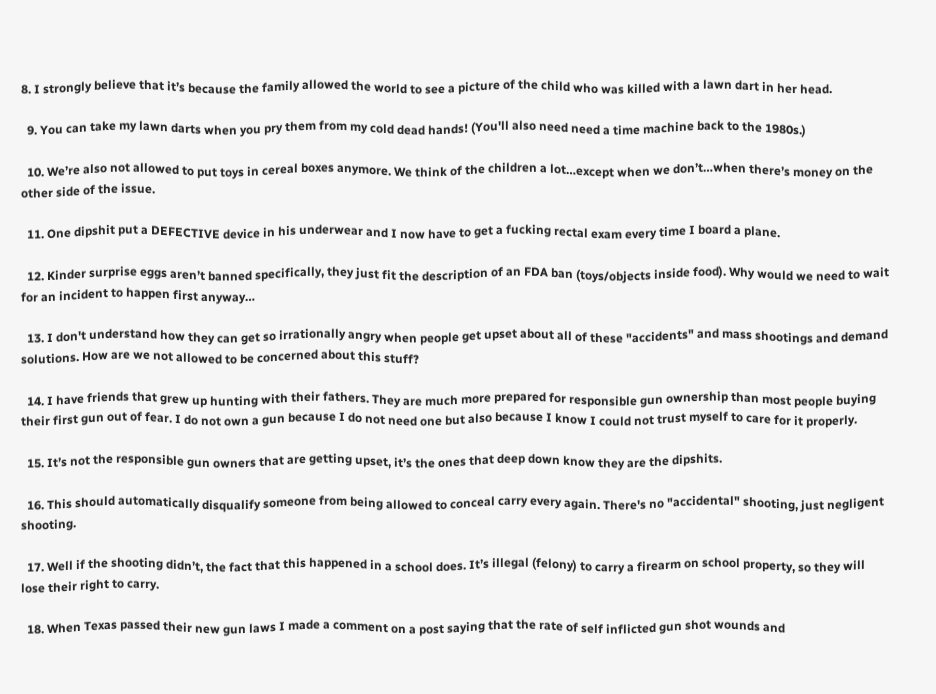8. I strongly believe that it’s because the family allowed the world to see a picture of the child who was killed with a lawn dart in her head.

  9. You can take my lawn darts when you pry them from my cold dead hands! (You'll also need need a time machine back to the 1980s.)

  10. We’re also not allowed to put toys in cereal boxes anymore. We think of the children a lot…except when we don’t…when there’s money on the other side of the issue.

  11. One dipshit put a DEFECTIVE device in his underwear and I now have to get a fucking rectal exam every time I board a plane.

  12. Kinder surprise eggs aren’t banned specifically, they just fit the description of an FDA ban (toys/objects inside food). Why would we need to wait for an incident to happen first anyway…

  13. I don't understand how they can get so irrationally angry when people get upset about all of these "accidents" and mass shootings and demand solutions. How are we not allowed to be concerned about this stuff?

  14. I have friends that grew up hunting with their fathers. They are much more prepared for responsible gun ownership than most people buying their first gun out of fear. I do not own a gun because I do not need one but also because I know I could not trust myself to care for it properly.

  15. It’s not the responsible gun owners that are getting upset, it’s the ones that deep down know they are the dipshits.

  16. This should automatically disqualify someone from being allowed to conceal carry every again. There's no "accidental" shooting, just negligent shooting.

  17. Well if the shooting didn’t, the fact that this happened in a school does. It’s illegal (felony) to carry a firearm on school property, so they will lose their right to carry.

  18. When Texas passed their new gun laws I made a comment on a post saying that the rate of self inflicted gun shot wounds and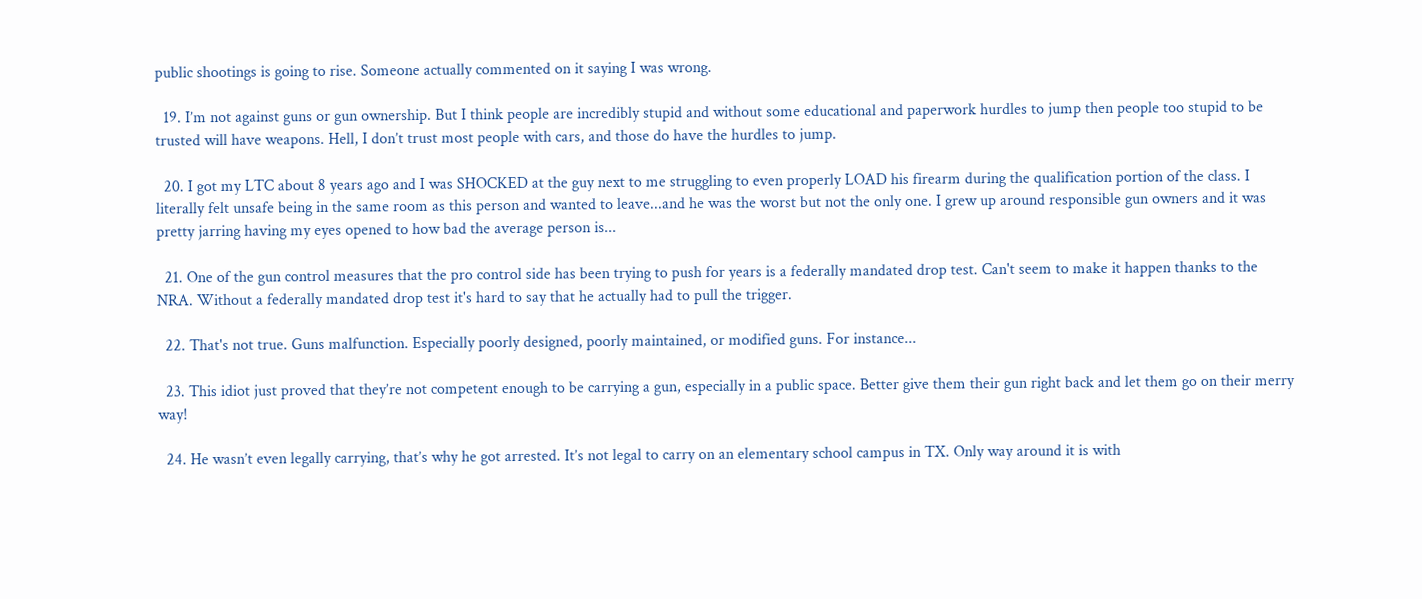public shootings is going to rise. Someone actually commented on it saying I was wrong.

  19. I’m not against guns or gun ownership. But I think people are incredibly stupid and without some educational and paperwork hurdles to jump then people too stupid to be trusted will have weapons. Hell, I don’t trust most people with cars, and those do have the hurdles to jump.

  20. I got my LTC about 8 years ago and I was SHOCKED at the guy next to me struggling to even properly LOAD his firearm during the qualification portion of the class. I literally felt unsafe being in the same room as this person and wanted to leave...and he was the worst but not the only one. I grew up around responsible gun owners and it was pretty jarring having my eyes opened to how bad the average person is...

  21. One of the gun control measures that the pro control side has been trying to push for years is a federally mandated drop test. Can't seem to make it happen thanks to the NRA. Without a federally mandated drop test it's hard to say that he actually had to pull the trigger.

  22. That's not true. Guns malfunction. Especially poorly designed, poorly maintained, or modified guns. For instance...

  23. This idiot just proved that they’re not competent enough to be carrying a gun, especially in a public space. Better give them their gun right back and let them go on their merry way!

  24. He wasn’t even legally carrying, that’s why he got arrested. It’s not legal to carry on an elementary school campus in TX. Only way around it is with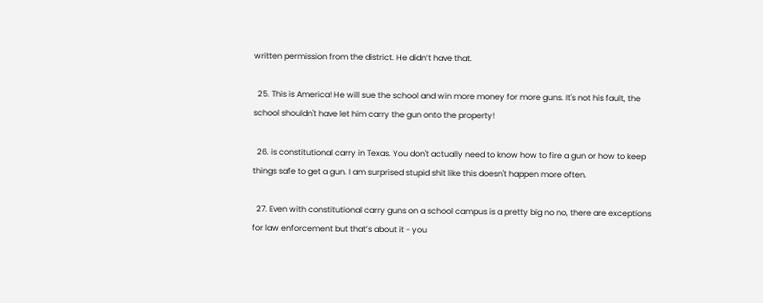written permission from the district. He didn’t have that.

  25. This is America! He will sue the school and win more money for more guns. It's not his fault, the school shouldn't have let him carry the gun onto the property!

  26. is constitutional carry in Texas. You don't actually need to know how to fire a gun or how to keep things safe to get a gun. I am surprised stupid shit like this doesn't happen more often.

  27. Even with constitutional carry guns on a school campus is a pretty big no no, there are exceptions for law enforcement but that’s about it - you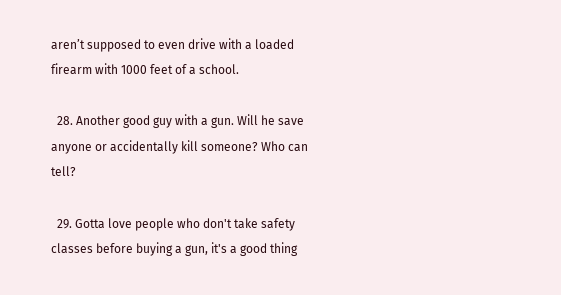aren’t supposed to even drive with a loaded firearm with 1000 feet of a school.

  28. Another good guy with a gun. Will he save anyone or accidentally kill someone? Who can tell?

  29. Gotta love people who don't take safety classes before buying a gun, it's a good thing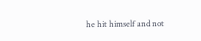he hit himself and not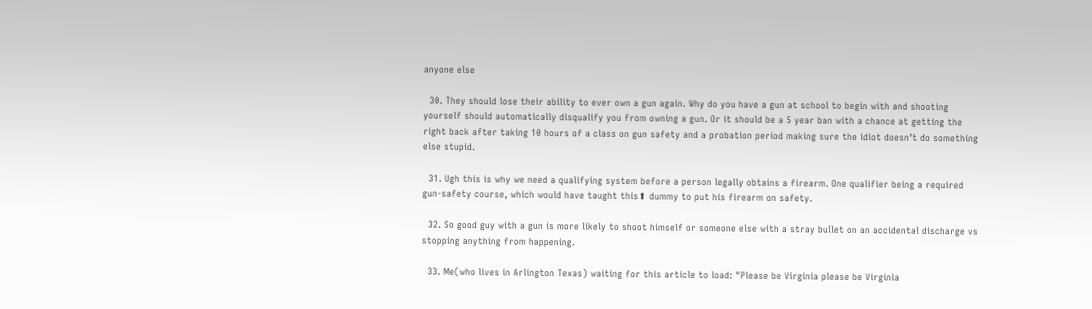anyone else

  30. They should lose their ability to ever own a gun again. Why do you have a gun at school to begin with and shooting yourself should automatically disqualify you from owning a gun. Or it should be a 5 year ban with a chance at getting the right back after taking 10 hours of a class on gun safety and a probation period making sure the idiot doesn’t do something else stupid.

  31. Ugh this is why we need a qualifying system before a person legally obtains a firearm. One qualifier being a required gun-safety course, which would have taught this⬆ dummy to put his firearm on safety.

  32. So good guy with a gun is more likely to shoot himself or someone else with a stray bullet on an accidental discharge vs stopping anything from happening.

  33. Me(who lives in Arlington Texas) waiting for this article to load: "Please be Virginia please be Virginia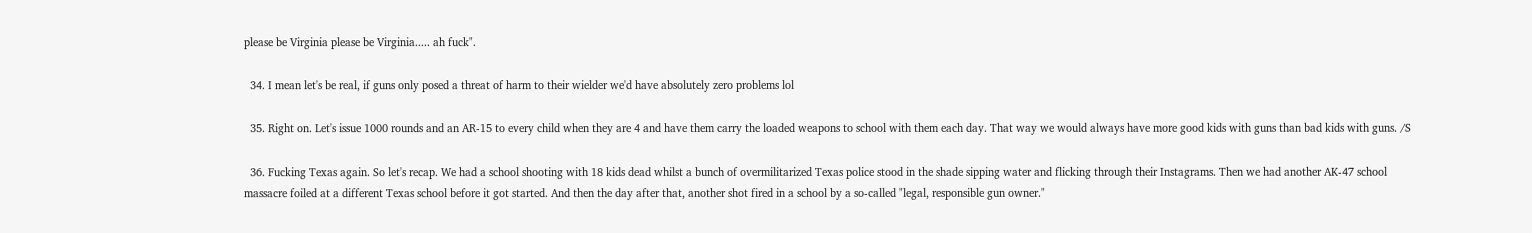please be Virginia please be Virginia..... ah fuck".

  34. I mean let's be real, if guns only posed a threat of harm to their wielder we'd have absolutely zero problems lol

  35. Right on. Let's issue 1000 rounds and an AR-15 to every child when they are 4 and have them carry the loaded weapons to school with them each day. That way we would always have more good kids with guns than bad kids with guns. /S

  36. Fucking Texas again. So let's recap. We had a school shooting with 18 kids dead whilst a bunch of overmilitarized Texas police stood in the shade sipping water and flicking through their Instagrams. Then we had another AK-47 school massacre foiled at a different Texas school before it got started. And then the day after that, another shot fired in a school by a so-called "legal, responsible gun owner."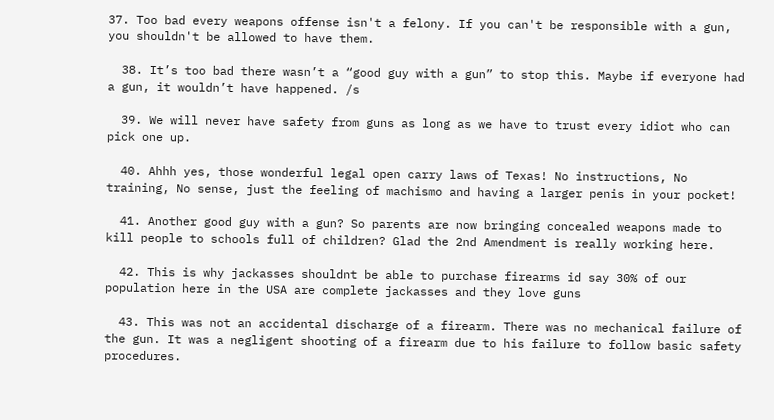37. Too bad every weapons offense isn't a felony. If you can't be responsible with a gun, you shouldn't be allowed to have them.

  38. It’s too bad there wasn’t a “good guy with a gun” to stop this. Maybe if everyone had a gun, it wouldn’t have happened. /s

  39. We will never have safety from guns as long as we have to trust every idiot who can pick one up.

  40. Ahhh yes, those wonderful legal open carry laws of Texas! No instructions, No training, No sense, just the feeling of machismo and having a larger penis in your pocket!

  41. Another good guy with a gun? So parents are now bringing concealed weapons made to kill people to schools full of children? Glad the 2nd Amendment is really working here.

  42. This is why jackasses shouldnt be able to purchase firearms id say 30% of our population here in the USA are complete jackasses and they love guns

  43. This was not an accidental discharge of a firearm. There was no mechanical failure of the gun. It was a negligent shooting of a firearm due to his failure to follow basic safety procedures.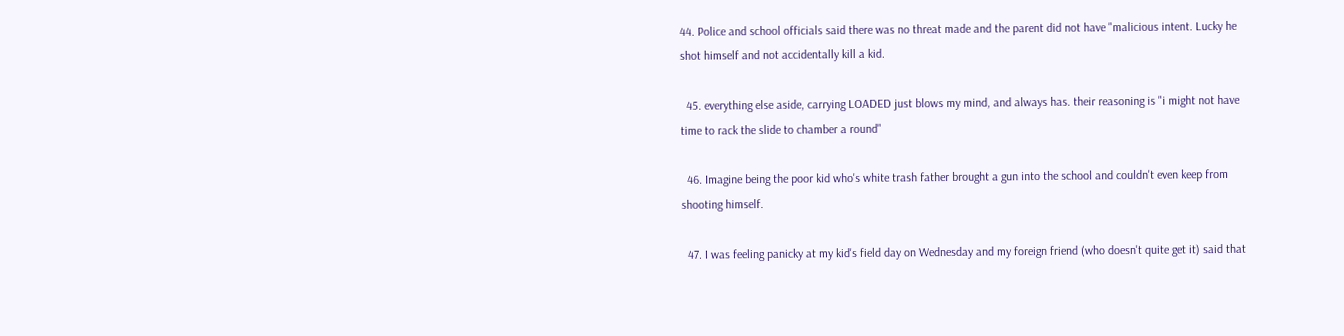44. Police and school officials said there was no threat made and the parent did not have "malicious intent. Lucky he shot himself and not accidentally kill a kid.

  45. everything else aside, carrying LOADED just blows my mind, and always has. their reasoning is "i might not have time to rack the slide to chamber a round"

  46. Imagine being the poor kid who's white trash father brought a gun into the school and couldn't even keep from shooting himself.

  47. I was feeling panicky at my kid's field day on Wednesday and my foreign friend (who doesn't quite get it) said that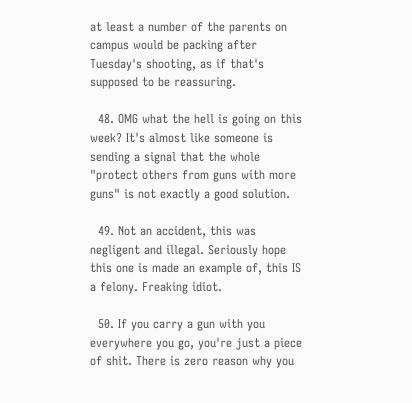at least a number of the parents on campus would be packing after Tuesday's shooting, as if that's supposed to be reassuring.

  48. OMG what the hell is going on this week? It's almost like someone is sending a signal that the whole "protect others from guns with more guns" is not exactly a good solution.

  49. Not an accident, this was negligent and illegal. Seriously hope this one is made an example of, this IS a felony. Freaking idiot.

  50. If you carry a gun with you everywhere you go, you're just a piece of shit. There is zero reason why you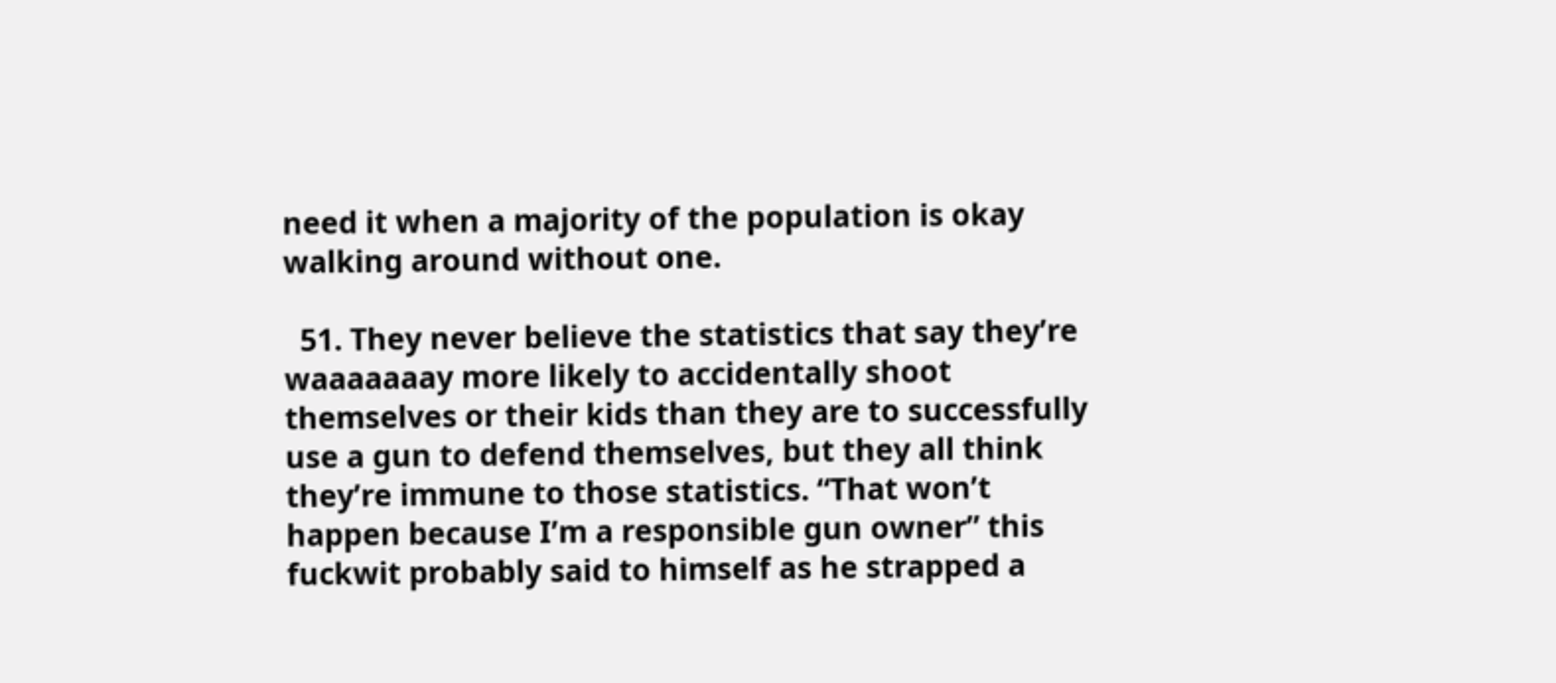need it when a majority of the population is okay walking around without one.

  51. They never believe the statistics that say they’re waaaaaaay more likely to accidentally shoot themselves or their kids than they are to successfully use a gun to defend themselves, but they all think they’re immune to those statistics. “That won’t happen because I’m a responsible gun owner” this fuckwit probably said to himself as he strapped a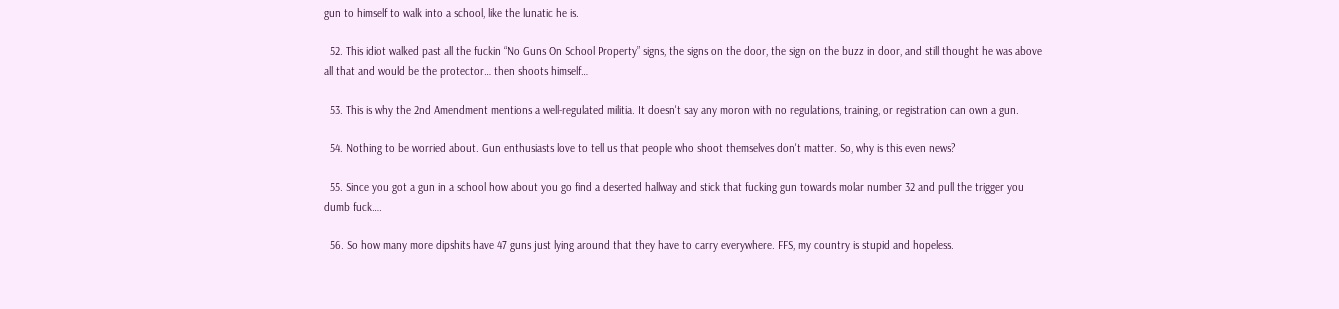gun to himself to walk into a school, like the lunatic he is.

  52. This idiot walked past all the fuckin “No Guns On School Property” signs, the signs on the door, the sign on the buzz in door, and still thought he was above all that and would be the protector… then shoots himself…

  53. This is why the 2nd Amendment mentions a well-regulated militia. It doesn't say any moron with no regulations, training, or registration can own a gun.

  54. Nothing to be worried about. Gun enthusiasts love to tell us that people who shoot themselves don't matter. So, why is this even news?

  55. Since you got a gun in a school how about you go find a deserted hallway and stick that fucking gun towards molar number 32 and pull the trigger you dumb fuck….

  56. So how many more dipshits have 47 guns just lying around that they have to carry everywhere. FFS, my country is stupid and hopeless.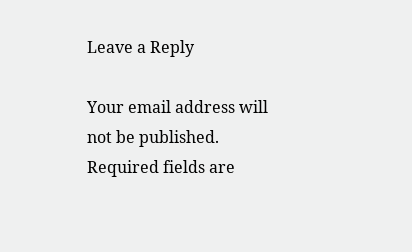Leave a Reply

Your email address will not be published. Required fields are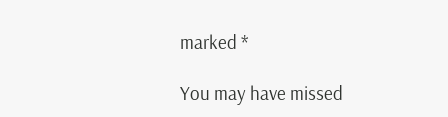marked *

You may have missed